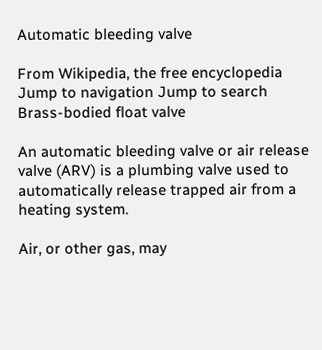Automatic bleeding valve

From Wikipedia, the free encyclopedia
Jump to navigation Jump to search
Brass-bodied float valve

An automatic bleeding valve or air release valve (ARV) is a plumbing valve used to automatically release trapped air from a heating system.

Air, or other gas, may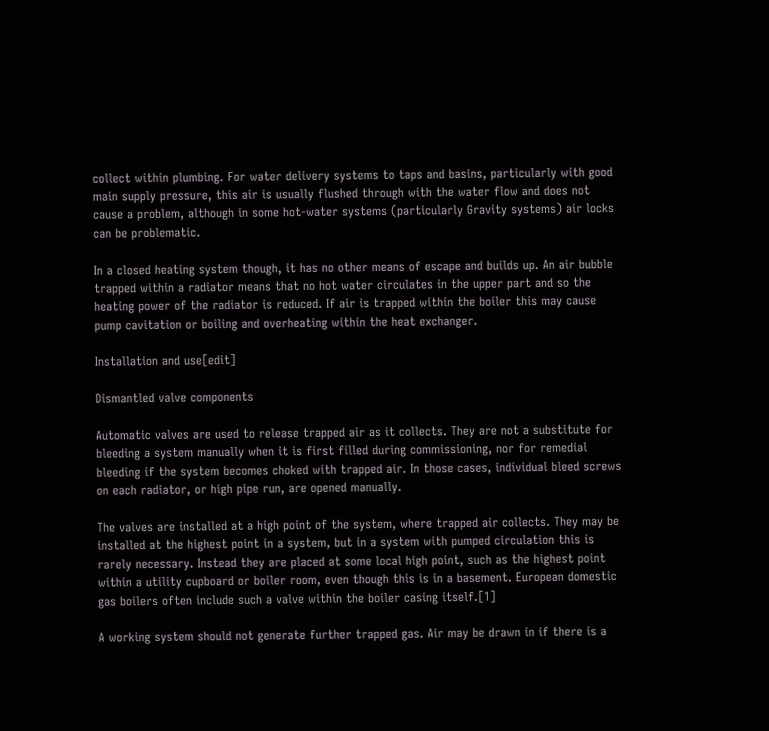collect within plumbing. For water delivery systems to taps and basins, particularly with good main supply pressure, this air is usually flushed through with the water flow and does not cause a problem, although in some hot-water systems (particularly Gravity systems) air locks can be problematic.

In a closed heating system though, it has no other means of escape and builds up. An air bubble trapped within a radiator means that no hot water circulates in the upper part and so the heating power of the radiator is reduced. If air is trapped within the boiler this may cause pump cavitation or boiling and overheating within the heat exchanger.

Installation and use[edit]

Dismantled valve components

Automatic valves are used to release trapped air as it collects. They are not a substitute for bleeding a system manually when it is first filled during commissioning, nor for remedial bleeding if the system becomes choked with trapped air. In those cases, individual bleed screws on each radiator, or high pipe run, are opened manually.

The valves are installed at a high point of the system, where trapped air collects. They may be installed at the highest point in a system, but in a system with pumped circulation this is rarely necessary. Instead they are placed at some local high point, such as the highest point within a utility cupboard or boiler room, even though this is in a basement. European domestic gas boilers often include such a valve within the boiler casing itself.[1]

A working system should not generate further trapped gas. Air may be drawn in if there is a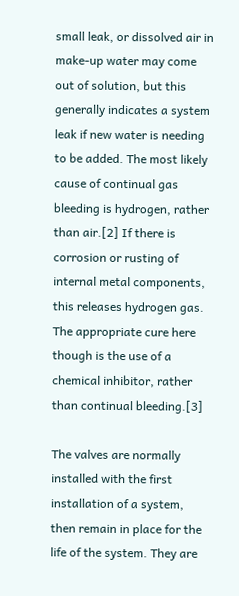small leak, or dissolved air in make-up water may come out of solution, but this generally indicates a system leak if new water is needing to be added. The most likely cause of continual gas bleeding is hydrogen, rather than air.[2] If there is corrosion or rusting of internal metal components, this releases hydrogen gas. The appropriate cure here though is the use of a chemical inhibitor, rather than continual bleeding.[3]

The valves are normally installed with the first installation of a system, then remain in place for the life of the system. They are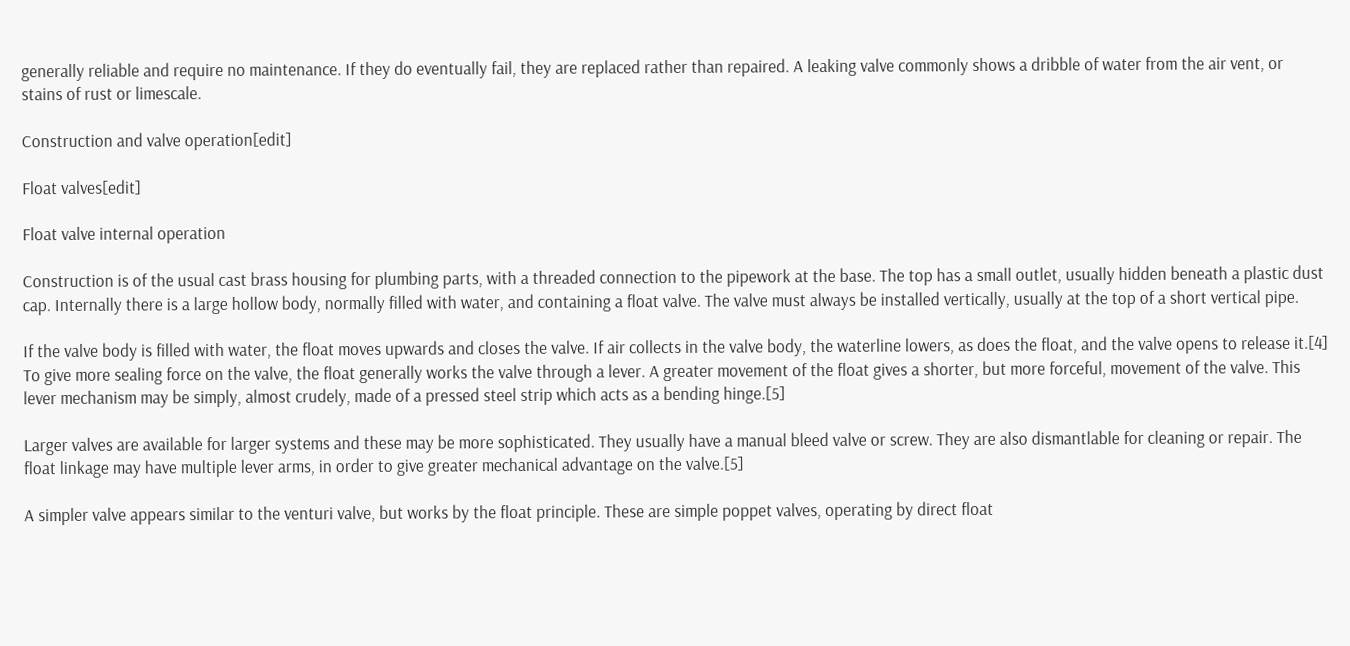generally reliable and require no maintenance. If they do eventually fail, they are replaced rather than repaired. A leaking valve commonly shows a dribble of water from the air vent, or stains of rust or limescale.

Construction and valve operation[edit]

Float valves[edit]

Float valve internal operation

Construction is of the usual cast brass housing for plumbing parts, with a threaded connection to the pipework at the base. The top has a small outlet, usually hidden beneath a plastic dust cap. Internally there is a large hollow body, normally filled with water, and containing a float valve. The valve must always be installed vertically, usually at the top of a short vertical pipe.

If the valve body is filled with water, the float moves upwards and closes the valve. If air collects in the valve body, the waterline lowers, as does the float, and the valve opens to release it.[4] To give more sealing force on the valve, the float generally works the valve through a lever. A greater movement of the float gives a shorter, but more forceful, movement of the valve. This lever mechanism may be simply, almost crudely, made of a pressed steel strip which acts as a bending hinge.[5]

Larger valves are available for larger systems and these may be more sophisticated. They usually have a manual bleed valve or screw. They are also dismantlable for cleaning or repair. The float linkage may have multiple lever arms, in order to give greater mechanical advantage on the valve.[5]

A simpler valve appears similar to the venturi valve, but works by the float principle. These are simple poppet valves, operating by direct float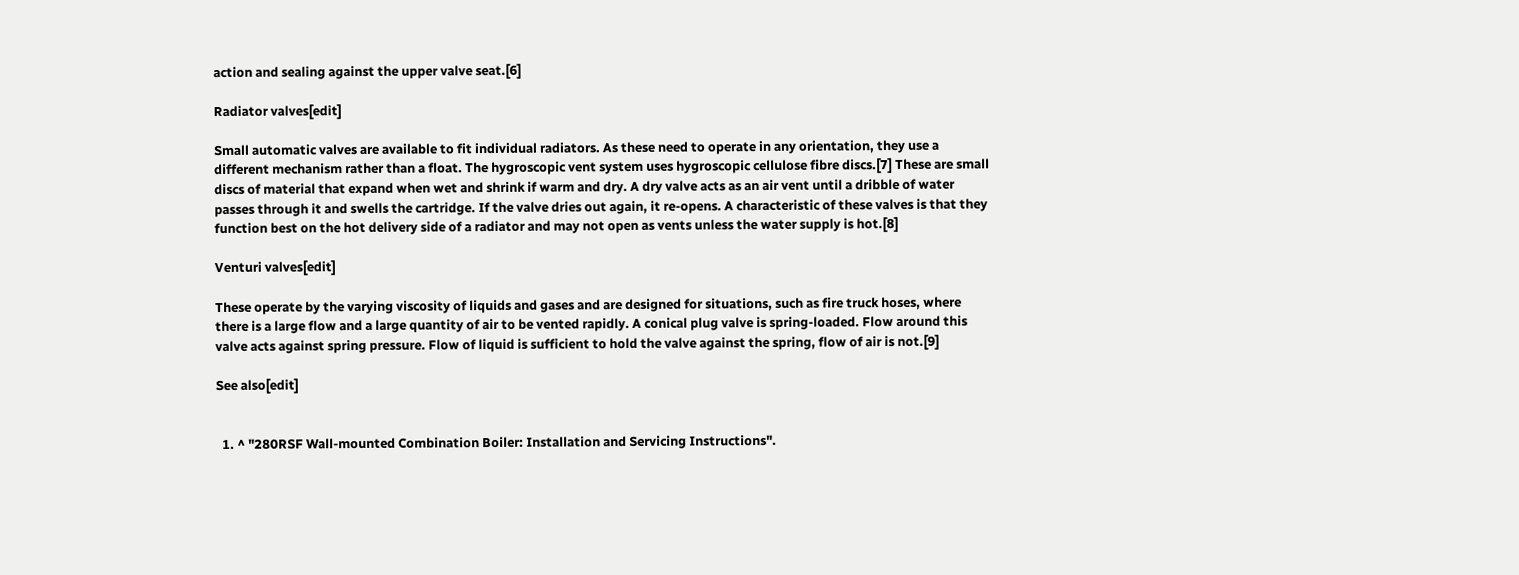action and sealing against the upper valve seat.[6]

Radiator valves[edit]

Small automatic valves are available to fit individual radiators. As these need to operate in any orientation, they use a different mechanism rather than a float. The hygroscopic vent system uses hygroscopic cellulose fibre discs.[7] These are small discs of material that expand when wet and shrink if warm and dry. A dry valve acts as an air vent until a dribble of water passes through it and swells the cartridge. If the valve dries out again, it re-opens. A characteristic of these valves is that they function best on the hot delivery side of a radiator and may not open as vents unless the water supply is hot.[8]

Venturi valves[edit]

These operate by the varying viscosity of liquids and gases and are designed for situations, such as fire truck hoses, where there is a large flow and a large quantity of air to be vented rapidly. A conical plug valve is spring-loaded. Flow around this valve acts against spring pressure. Flow of liquid is sufficient to hold the valve against the spring, flow of air is not.[9]

See also[edit]


  1. ^ "280RSF Wall-mounted Combination Boiler: Installation and Servicing Instructions".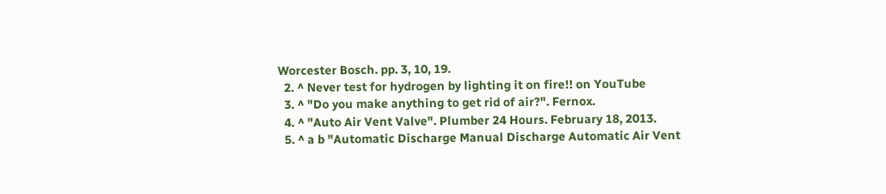Worcester Bosch. pp. 3, 10, 19.
  2. ^ Never test for hydrogen by lighting it on fire!! on YouTube
  3. ^ "Do you make anything to get rid of air?". Fernox.
  4. ^ "Auto Air Vent Valve". Plumber 24 Hours. February 18, 2013.
  5. ^ a b "Automatic Discharge Manual Discharge Automatic Air Vent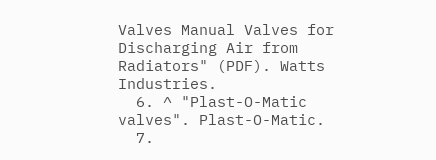Valves Manual Valves for Discharging Air from Radiators" (PDF). Watts Industries.
  6. ^ "Plast-O-Matic valves". Plast-O-Matic.
  7.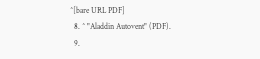^[bare URL PDF]
  8. ^ "Aladdin Autovent" (PDF).
  9.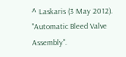^ Laskaris (3 May 2012). "Automatic Bleed Valve Assembly".